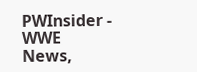PWInsider - WWE News,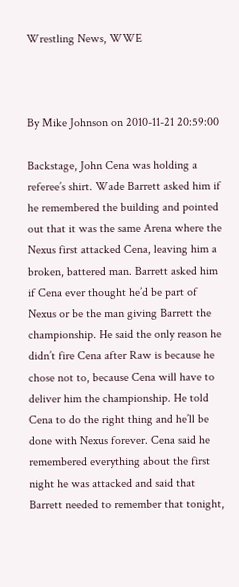Wrestling News, WWE



By Mike Johnson on 2010-11-21 20:59:00

Backstage, John Cena was holding a referee’s shirt. Wade Barrett asked him if he remembered the building and pointed out that it was the same Arena where the Nexus first attacked Cena, leaving him a broken, battered man. Barrett asked him if Cena ever thought he’d be part of Nexus or be the man giving Barrett the championship. He said the only reason he didn’t fire Cena after Raw is because he chose not to, because Cena will have to deliver him the championship. He told Cena to do the right thing and he’ll be done with Nexus forever. Cena said he remembered everything about the first night he was attacked and said that Barrett needed to remember that tonight,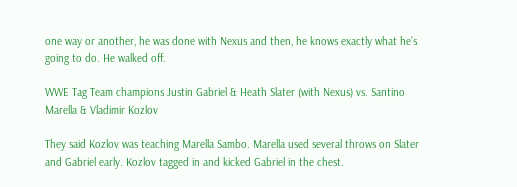one way or another, he was done with Nexus and then, he knows exactly what he’s going to do. He walked off.

WWE Tag Team champions Justin Gabriel & Heath Slater (with Nexus) vs. Santino Marella & Vladimir Kozlov

They said Kozlov was teaching Marella Sambo. Marella used several throws on Slater and Gabriel early. Kozlov tagged in and kicked Gabriel in the chest.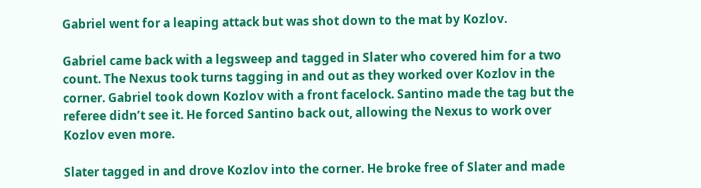Gabriel went for a leaping attack but was shot down to the mat by Kozlov.

Gabriel came back with a legsweep and tagged in Slater who covered him for a two count. The Nexus took turns tagging in and out as they worked over Kozlov in the corner. Gabriel took down Kozlov with a front facelock. Santino made the tag but the referee didn’t see it. He forced Santino back out, allowing the Nexus to work over Kozlov even more.

Slater tagged in and drove Kozlov into the corner. He broke free of Slater and made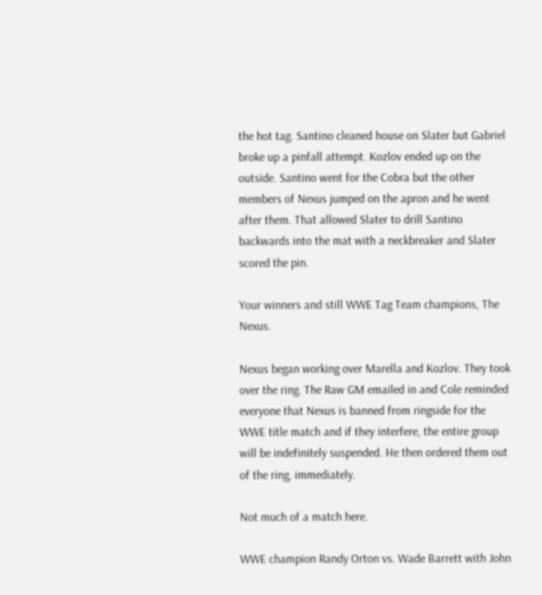the hot tag. Santino cleaned house on Slater but Gabriel broke up a pinfall attempt. Kozlov ended up on the outside. Santino went for the Cobra but the other members of Nexus jumped on the apron and he went after them. That allowed Slater to drill Santino backwards into the mat with a neckbreaker and Slater scored the pin.

Your winners and still WWE Tag Team champions, The Nexus.

Nexus began working over Marella and Kozlov. They took over the ring. The Raw GM emailed in and Cole reminded everyone that Nexus is banned from ringside for the WWE title match and if they interfere, the entire group will be indefinitely suspended. He then ordered them out of the ring, immediately.

Not much of a match here.

WWE champion Randy Orton vs. Wade Barrett with John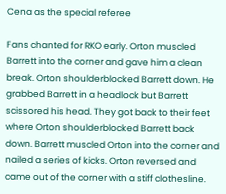Cena as the special referee

Fans chanted for RKO early. Orton muscled Barrett into the corner and gave him a clean break. Orton shoulderblocked Barrett down. He grabbed Barrett in a headlock but Barrett scissored his head. They got back to their feet where Orton shoulderblocked Barrett back down. Barrett muscled Orton into the corner and nailed a series of kicks. Orton reversed and came out of the corner with a stiff clothesline.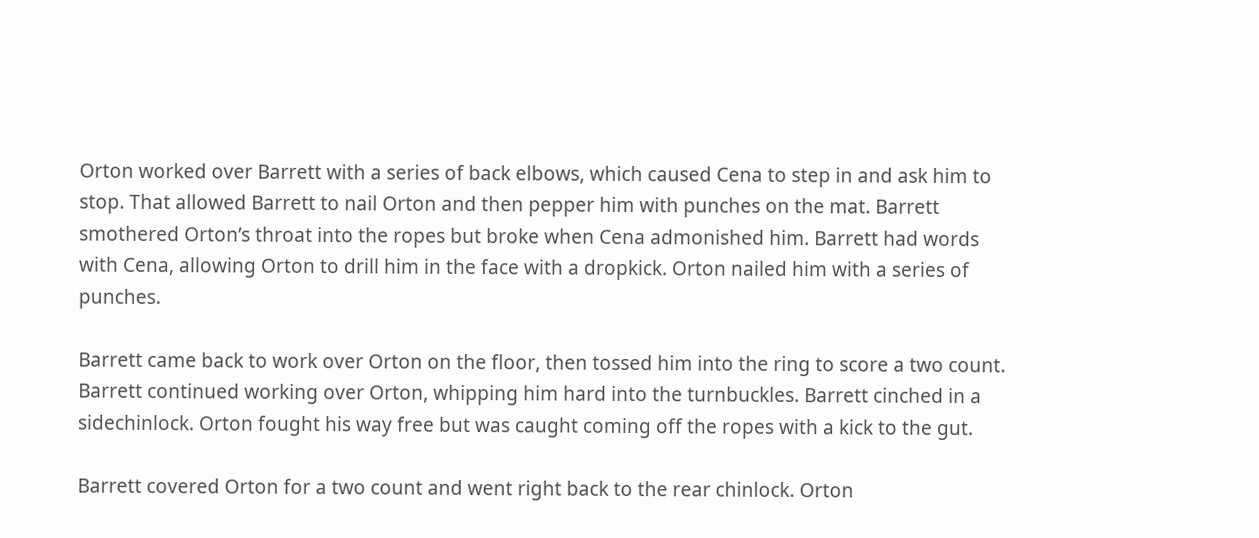Orton worked over Barrett with a series of back elbows, which caused Cena to step in and ask him to stop. That allowed Barrett to nail Orton and then pepper him with punches on the mat. Barrett smothered Orton’s throat into the ropes but broke when Cena admonished him. Barrett had words with Cena, allowing Orton to drill him in the face with a dropkick. Orton nailed him with a series of punches.

Barrett came back to work over Orton on the floor, then tossed him into the ring to score a two count. Barrett continued working over Orton, whipping him hard into the turnbuckles. Barrett cinched in a sidechinlock. Orton fought his way free but was caught coming off the ropes with a kick to the gut.

Barrett covered Orton for a two count and went right back to the rear chinlock. Orton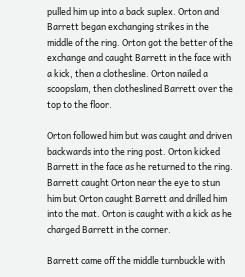pulled him up into a back suplex. Orton and Barrett began exchanging strikes in the middle of the ring. Orton got the better of the exchange and caught Barrett in the face with a kick, then a clothesline. Orton nailed a scoopslam, then clotheslined Barrett over the top to the floor.

Orton followed him but was caught and driven backwards into the ring post. Orton kicked Barrett in the face as he returned to the ring. Barrett caught Orton near the eye to stun him but Orton caught Barrett and drilled him into the mat. Orton is caught with a kick as he charged Barrett in the corner.

Barrett came off the middle turnbuckle with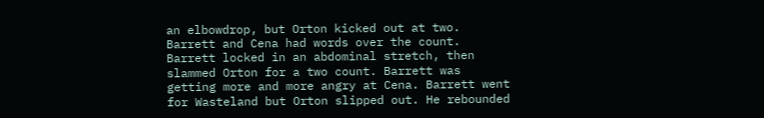an elbowdrop, but Orton kicked out at two. Barrett and Cena had words over the count. Barrett locked in an abdominal stretch, then slammed Orton for a two count. Barrett was getting more and more angry at Cena. Barrett went for Wasteland but Orton slipped out. He rebounded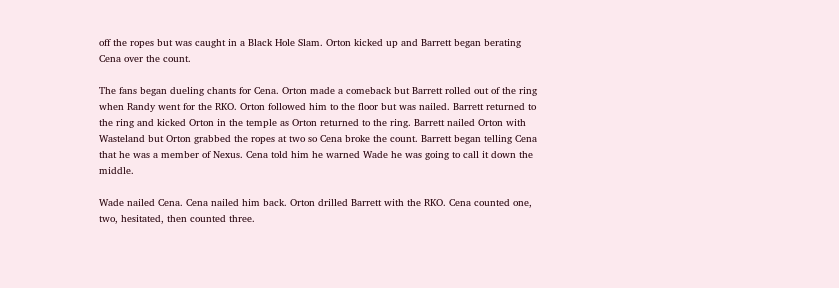off the ropes but was caught in a Black Hole Slam. Orton kicked up and Barrett began berating Cena over the count.

The fans began dueling chants for Cena. Orton made a comeback but Barrett rolled out of the ring when Randy went for the RKO. Orton followed him to the floor but was nailed. Barrett returned to the ring and kicked Orton in the temple as Orton returned to the ring. Barrett nailed Orton with Wasteland but Orton grabbed the ropes at two so Cena broke the count. Barrett began telling Cena that he was a member of Nexus. Cena told him he warned Wade he was going to call it down the middle.

Wade nailed Cena. Cena nailed him back. Orton drilled Barrett with the RKO. Cena counted one, two, hesitated, then counted three.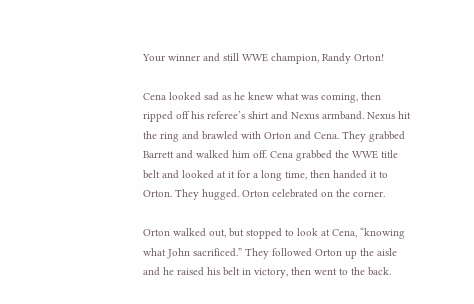Your winner and still WWE champion, Randy Orton!

Cena looked sad as he knew what was coming, then ripped off his referee’s shirt and Nexus armband. Nexus hit the ring and brawled with Orton and Cena. They grabbed Barrett and walked him off. Cena grabbed the WWE title belt and looked at it for a long time, then handed it to Orton. They hugged. Orton celebrated on the corner.

Orton walked out, but stopped to look at Cena, “knowing what John sacrificed.” They followed Orton up the aisle and he raised his belt in victory, then went to the back.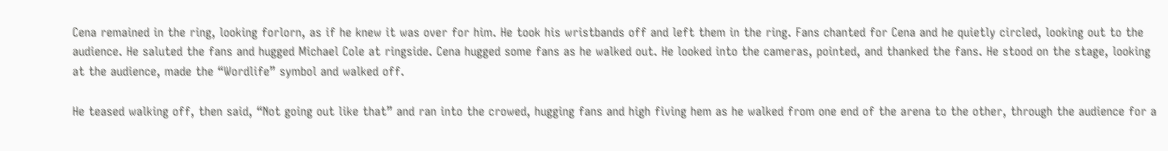Cena remained in the ring, looking forlorn, as if he knew it was over for him. He took his wristbands off and left them in the ring. Fans chanted for Cena and he quietly circled, looking out to the audience. He saluted the fans and hugged Michael Cole at ringside. Cena hugged some fans as he walked out. He looked into the cameras, pointed, and thanked the fans. He stood on the stage, looking at the audience, made the “Wordlife” symbol and walked off.

He teased walking off, then said, “Not going out like that” and ran into the crowed, hugging fans and high fiving hem as he walked from one end of the arena to the other, through the audience for a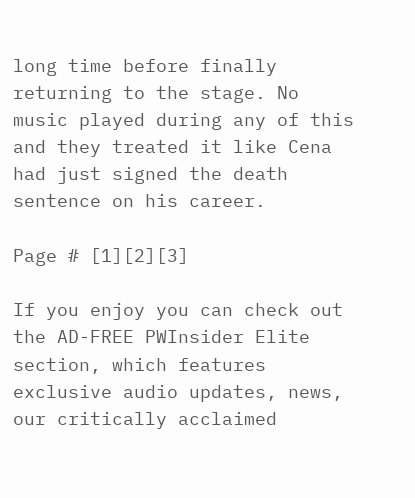long time before finally returning to the stage. No music played during any of this and they treated it like Cena had just signed the death sentence on his career.

Page # [1][2][3]

If you enjoy you can check out the AD-FREE PWInsider Elite section, which features exclusive audio updates, news, our critically acclaimed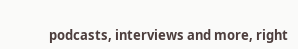podcasts, interviews and more, right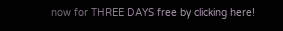now for THREE DAYS free by clicking here!